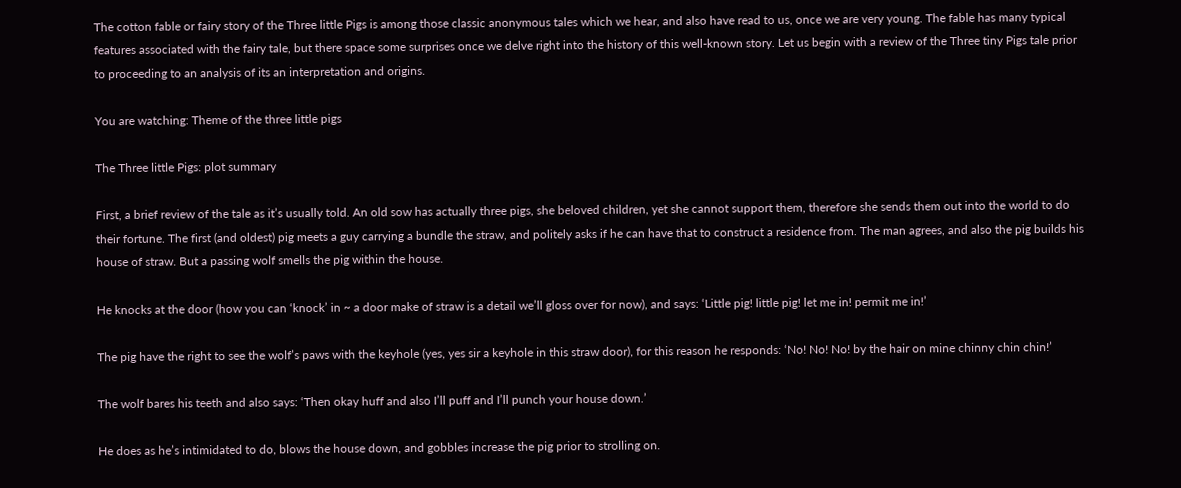The cotton fable or fairy story of the Three little Pigs is among those classic anonymous tales which we hear, and also have read to us, once we are very young. The fable has many typical features associated with the fairy tale, but there space some surprises once we delve right into the history of this well-known story. Let us begin with a review of the Three tiny Pigs tale prior to proceeding to an analysis of its an interpretation and origins.

You are watching: Theme of the three little pigs

The Three little Pigs: plot summary

First, a brief review of the tale as it’s usually told. An old sow has actually three pigs, she beloved children, yet she cannot support them, therefore she sends them out into the world to do their fortune. The first (and oldest) pig meets a guy carrying a bundle the straw, and politely asks if he can have that to construct a residence from. The man agrees, and also the pig builds his house of straw. But a passing wolf smells the pig within the house.

He knocks at the door (how you can ‘knock’ in ~ a door make of straw is a detail we’ll gloss over for now), and says: ‘Little pig! little pig! let me in! permit me in!’

The pig have the right to see the wolf’s paws with the keyhole (yes, yes sir a keyhole in this straw door), for this reason he responds: ‘No! No! No! by the hair on mine chinny chin chin!’

The wolf bares his teeth and also says: ‘Then okay huff and also I’ll puff and I’ll punch your house down.’

He does as he’s intimidated to do, blows the house down, and gobbles increase the pig prior to strolling on.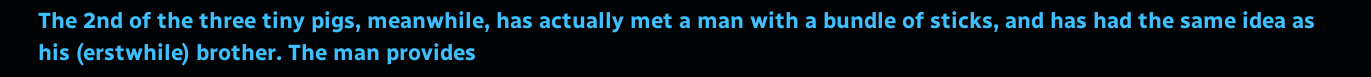The 2nd of the three tiny pigs, meanwhile, has actually met a man with a bundle of sticks, and has had the same idea as his (erstwhile) brother. The man provides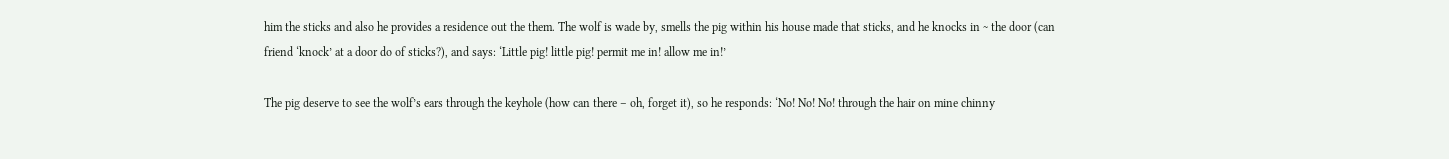him the sticks and also he provides a residence out the them. The wolf is wade by, smells the pig within his house made that sticks, and he knocks in ~ the door (can friend ‘knock’ at a door do of sticks?), and says: ‘Little pig! little pig! permit me in! allow me in!’

The pig deserve to see the wolf’s ears through the keyhole (how can there – oh, forget it), so he responds: ‘No! No! No! through the hair on mine chinny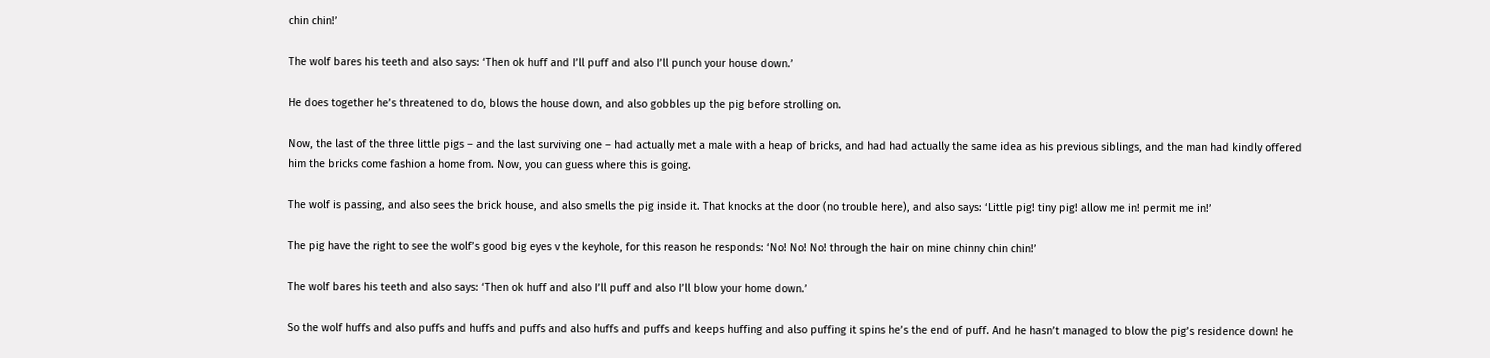chin chin!’

The wolf bares his teeth and also says: ‘Then ok huff and I’ll puff and also I’ll punch your house down.’

He does together he’s threatened to do, blows the house down, and also gobbles up the pig before strolling on.

Now, the last of the three little pigs – and the last surviving one – had actually met a male with a heap of bricks, and had had actually the same idea as his previous siblings, and the man had kindly offered him the bricks come fashion a home from. Now, you can guess where this is going.

The wolf is passing, and also sees the brick house, and also smells the pig inside it. That knocks at the door (no trouble here), and also says: ‘Little pig! tiny pig! allow me in! permit me in!’

The pig have the right to see the wolf’s good big eyes v the keyhole, for this reason he responds: ‘No! No! No! through the hair on mine chinny chin chin!’

The wolf bares his teeth and also says: ‘Then ok huff and also I’ll puff and also I’ll blow your home down.’

So the wolf huffs and also puffs and huffs and puffs and also huffs and puffs and keeps huffing and also puffing it spins he’s the end of puff. And he hasn’t managed to blow the pig’s residence down! he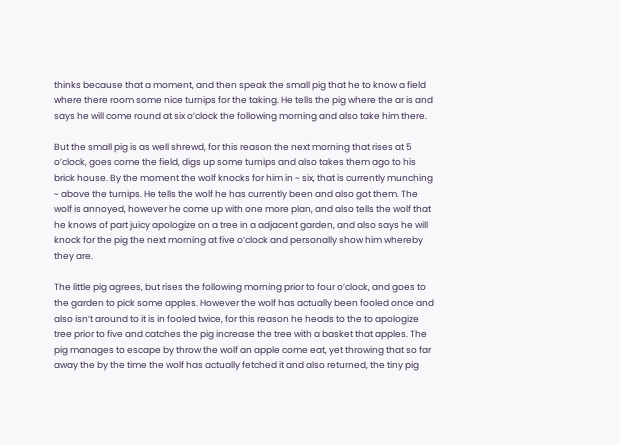thinks because that a moment, and then speak the small pig that he to know a field where there room some nice turnips for the taking. He tells the pig where the ar is and says he will come round at six o’clock the following morning and also take him there.

But the small pig is as well shrewd, for this reason the next morning that rises at 5 o’clock, goes come the field, digs up some turnips and also takes them ago to his brick house. By the moment the wolf knocks for him in ~ six, that is currently munching ~ above the turnips. He tells the wolf he has currently been and also got them. The wolf is annoyed, however he come up with one more plan, and also tells the wolf that he knows of part juicy apologize on a tree in a adjacent garden, and also says he will knock for the pig the next morning at five o’clock and personally show him whereby they are.

The little pig agrees, but rises the following morning prior to four o’clock, and goes to the garden to pick some apples. However the wolf has actually been fooled once and also isn’t around to it is in fooled twice, for this reason he heads to the to apologize tree prior to five and catches the pig increase the tree with a basket that apples. The pig manages to escape by throw the wolf an apple come eat, yet throwing that so far away the by the time the wolf has actually fetched it and also returned, the tiny pig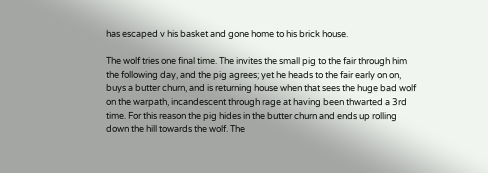has escaped v his basket and gone home to his brick house.

The wolf tries one final time. The invites the small pig to the fair through him the following day, and the pig agrees; yet he heads to the fair early on on, buys a butter churn, and is returning house when that sees the huge bad wolf on the warpath, incandescent through rage at having been thwarted a 3rd time. For this reason the pig hides in the butter churn and ends up rolling down the hill towards the wolf. The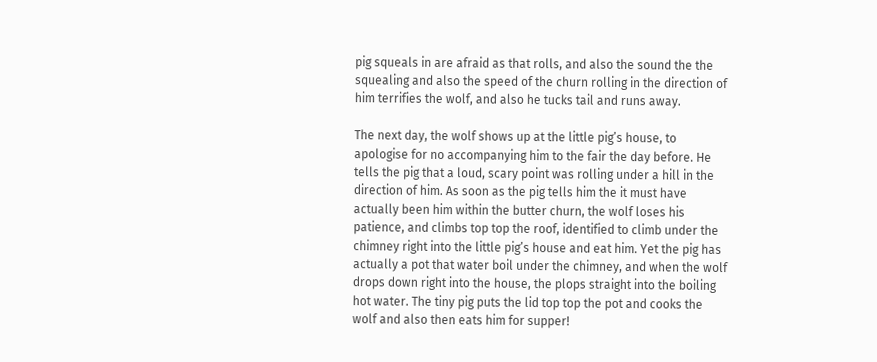pig squeals in are afraid as that rolls, and also the sound the the squealing and also the speed of the churn rolling in the direction of him terrifies the wolf, and also he tucks tail and runs away.

The next day, the wolf shows up at the little pig’s house, to apologise for no accompanying him to the fair the day before. He tells the pig that a loud, scary point was rolling under a hill in the direction of him. As soon as the pig tells him the it must have actually been him within the butter churn, the wolf loses his patience, and climbs top top the roof, identified to climb under the chimney right into the little pig’s house and eat him. Yet the pig has actually a pot that water boil under the chimney, and when the wolf drops down right into the house, the plops straight into the boiling hot water. The tiny pig puts the lid top top the pot and cooks the wolf and also then eats him for supper!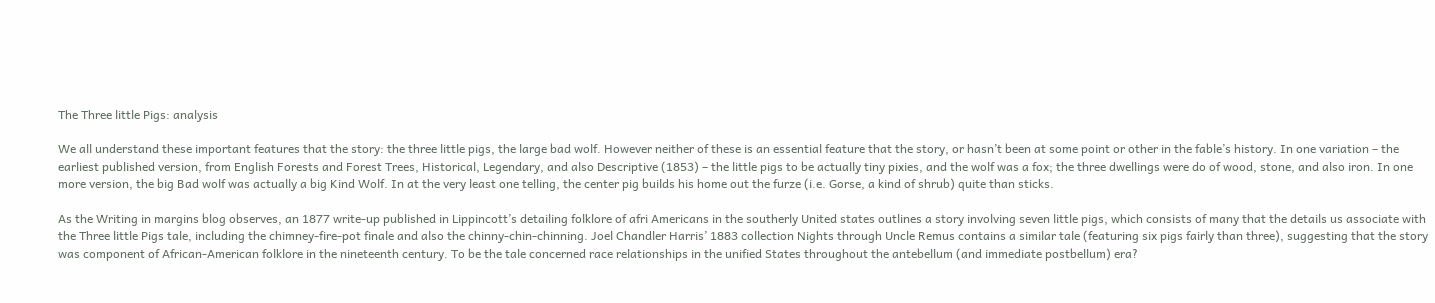The Three little Pigs: analysis

We all understand these important features that the story: the three little pigs, the large bad wolf. However neither of these is an essential feature that the story, or hasn’t been at some point or other in the fable’s history. In one variation – the earliest published version, from English Forests and Forest Trees, Historical, Legendary, and also Descriptive (1853) – the little pigs to be actually tiny pixies, and the wolf was a fox; the three dwellings were do of wood, stone, and also iron. In one more version, the big Bad wolf was actually a big Kind Wolf. In at the very least one telling, the center pig builds his home out the furze (i.e. Gorse, a kind of shrub) quite than sticks.

As the Writing in margins blog observes, an 1877 write-up published in Lippincott’s detailing folklore of afri Americans in the southerly United states outlines a story involving seven little pigs, which consists of many that the details us associate with the Three little Pigs tale, including the chimney-fire-pot finale and also the chinny-chin-chinning. Joel Chandler Harris’ 1883 collection Nights through Uncle Remus contains a similar tale (featuring six pigs fairly than three), suggesting that the story was component of African-American folklore in the nineteenth century. To be the tale concerned race relationships in the unified States throughout the antebellum (and immediate postbellum) era?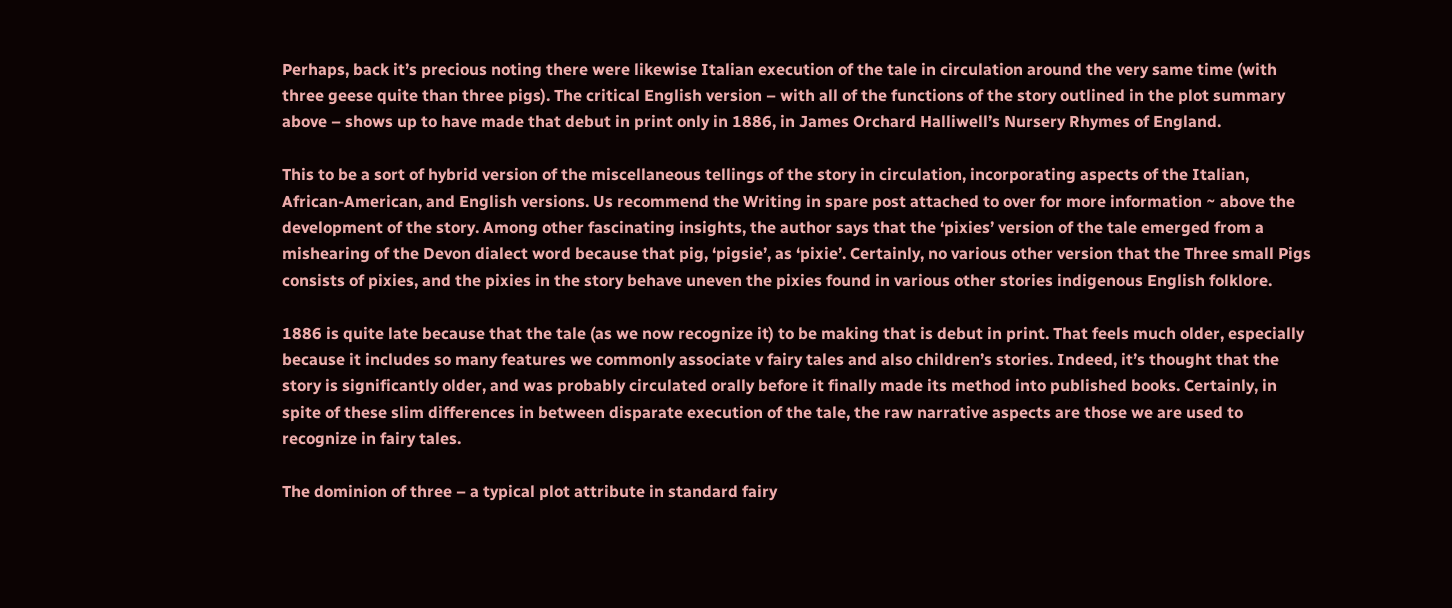Perhaps, back it’s precious noting there were likewise Italian execution of the tale in circulation around the very same time (with three geese quite than three pigs). The critical English version – with all of the functions of the story outlined in the plot summary above – shows up to have made that debut in print only in 1886, in James Orchard Halliwell’s Nursery Rhymes of England.

This to be a sort of hybrid version of the miscellaneous tellings of the story in circulation, incorporating aspects of the Italian, African-American, and English versions. Us recommend the Writing in spare post attached to over for more information ~ above the development of the story. Among other fascinating insights, the author says that the ‘pixies’ version of the tale emerged from a mishearing of the Devon dialect word because that pig, ‘pigsie’, as ‘pixie’. Certainly, no various other version that the Three small Pigs consists of pixies, and the pixies in the story behave uneven the pixies found in various other stories indigenous English folklore.

1886 is quite late because that the tale (as we now recognize it) to be making that is debut in print. That feels much older, especially because it includes so many features we commonly associate v fairy tales and also children’s stories. Indeed, it’s thought that the story is significantly older, and was probably circulated orally before it finally made its method into published books. Certainly, in spite of these slim differences in between disparate execution of the tale, the raw narrative aspects are those we are used to recognize in fairy tales.

The dominion of three – a typical plot attribute in standard fairy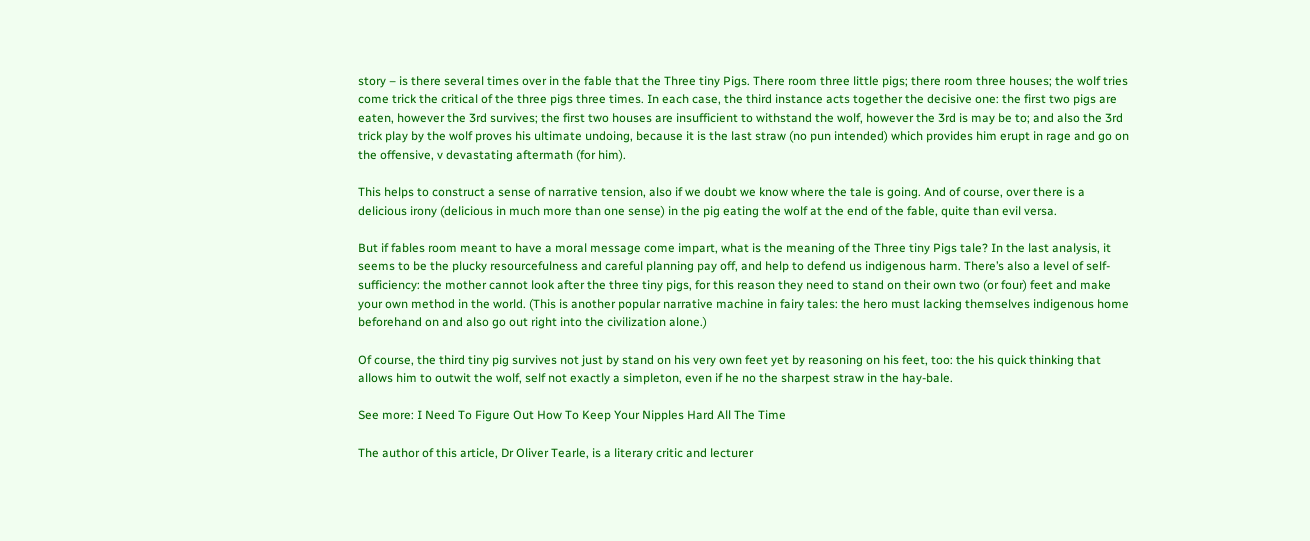story – is there several times over in the fable that the Three tiny Pigs. There room three little pigs; there room three houses; the wolf tries come trick the critical of the three pigs three times. In each case, the third instance acts together the decisive one: the first two pigs are eaten, however the 3rd survives; the first two houses are insufficient to withstand the wolf, however the 3rd is may be to; and also the 3rd trick play by the wolf proves his ultimate undoing, because it is the last straw (no pun intended) which provides him erupt in rage and go on the offensive, v devastating aftermath (for him).

This helps to construct a sense of narrative tension, also if we doubt we know where the tale is going. And of course, over there is a delicious irony (delicious in much more than one sense) in the pig eating the wolf at the end of the fable, quite than evil versa.

But if fables room meant to have a moral message come impart, what is the meaning of the Three tiny Pigs tale? In the last analysis, it seems to be the plucky resourcefulness and careful planning pay off, and help to defend us indigenous harm. There’s also a level of self-sufficiency: the mother cannot look after the three tiny pigs, for this reason they need to stand on their own two (or four) feet and make your own method in the world. (This is another popular narrative machine in fairy tales: the hero must lacking themselves indigenous home beforehand on and also go out right into the civilization alone.)

Of course, the third tiny pig survives not just by stand on his very own feet yet by reasoning on his feet, too: the his quick thinking that allows him to outwit the wolf, self not exactly a simpleton, even if he no the sharpest straw in the hay-bale.

See more: I Need To Figure Out How To Keep Your Nipples Hard All The Time

The author of this article, Dr Oliver Tearle, is a literary critic and lecturer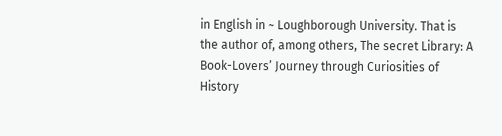in English in ~ Loughborough University. That is the author of, among others, The secret Library: A Book-Lovers’ Journey through Curiosities of History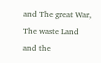and The great War, The waste Land and the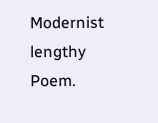Modernist lengthy Poem.